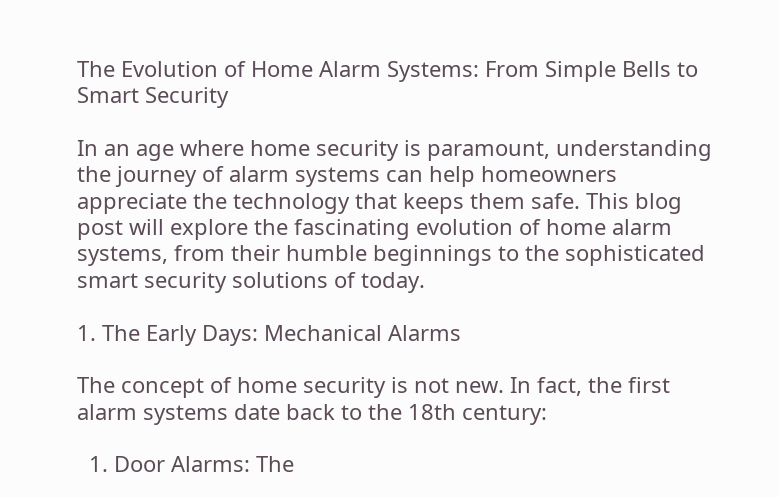The Evolution of Home Alarm Systems: From Simple Bells to Smart Security

In an age where home security is paramount, understanding the journey of alarm systems can help homeowners appreciate the technology that keeps them safe. This blog post will explore the fascinating evolution of home alarm systems, from their humble beginnings to the sophisticated smart security solutions of today.

1. The Early Days: Mechanical Alarms

The concept of home security is not new. In fact, the first alarm systems date back to the 18th century:

  1. Door Alarms: The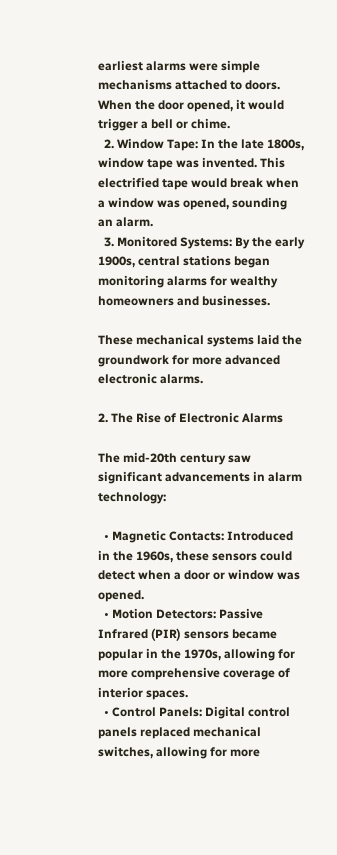earliest alarms were simple mechanisms attached to doors. When the door opened, it would trigger a bell or chime.
  2. Window Tape: In the late 1800s, window tape was invented. This electrified tape would break when a window was opened, sounding an alarm.
  3. Monitored Systems: By the early 1900s, central stations began monitoring alarms for wealthy homeowners and businesses.

These mechanical systems laid the groundwork for more advanced electronic alarms.

2. The Rise of Electronic Alarms

The mid-20th century saw significant advancements in alarm technology:

  • Magnetic Contacts: Introduced in the 1960s, these sensors could detect when a door or window was opened.
  • Motion Detectors: Passive Infrared (PIR) sensors became popular in the 1970s, allowing for more comprehensive coverage of interior spaces.
  • Control Panels: Digital control panels replaced mechanical switches, allowing for more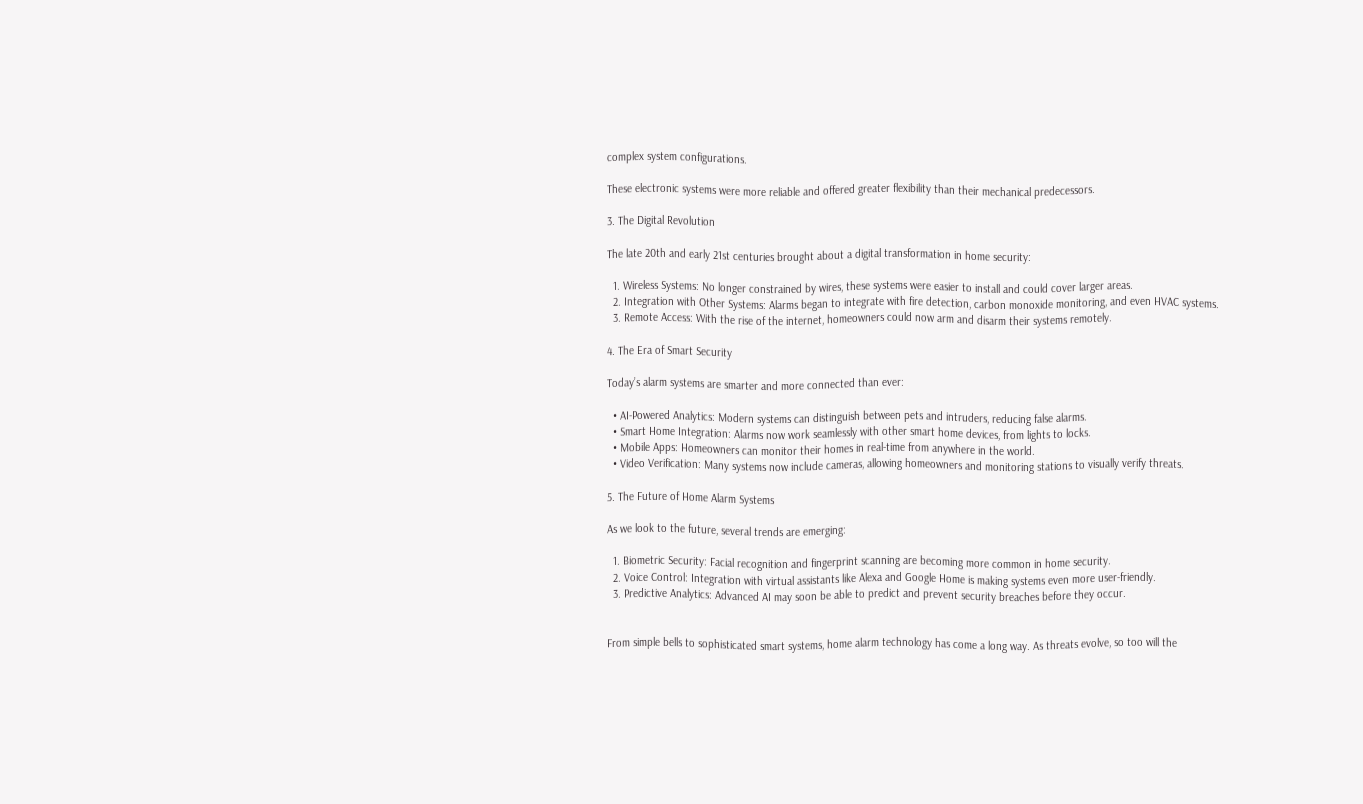complex system configurations.

These electronic systems were more reliable and offered greater flexibility than their mechanical predecessors.

3. The Digital Revolution

The late 20th and early 21st centuries brought about a digital transformation in home security:

  1. Wireless Systems: No longer constrained by wires, these systems were easier to install and could cover larger areas.
  2. Integration with Other Systems: Alarms began to integrate with fire detection, carbon monoxide monitoring, and even HVAC systems.
  3. Remote Access: With the rise of the internet, homeowners could now arm and disarm their systems remotely.

4. The Era of Smart Security

Today’s alarm systems are smarter and more connected than ever:

  • AI-Powered Analytics: Modern systems can distinguish between pets and intruders, reducing false alarms.
  • Smart Home Integration: Alarms now work seamlessly with other smart home devices, from lights to locks.
  • Mobile Apps: Homeowners can monitor their homes in real-time from anywhere in the world.
  • Video Verification: Many systems now include cameras, allowing homeowners and monitoring stations to visually verify threats.

5. The Future of Home Alarm Systems

As we look to the future, several trends are emerging:

  1. Biometric Security: Facial recognition and fingerprint scanning are becoming more common in home security.
  2. Voice Control: Integration with virtual assistants like Alexa and Google Home is making systems even more user-friendly.
  3. Predictive Analytics: Advanced AI may soon be able to predict and prevent security breaches before they occur.


From simple bells to sophisticated smart systems, home alarm technology has come a long way. As threats evolve, so too will the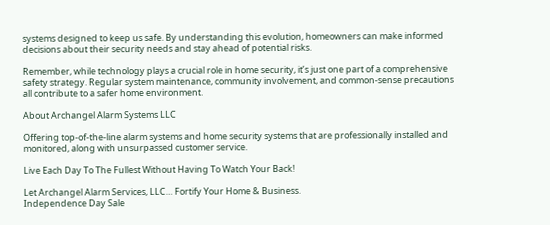systems designed to keep us safe. By understanding this evolution, homeowners can make informed decisions about their security needs and stay ahead of potential risks.

Remember, while technology plays a crucial role in home security, it’s just one part of a comprehensive safety strategy. Regular system maintenance, community involvement, and common-sense precautions all contribute to a safer home environment.

About Archangel Alarm Systems LLC

Offering top-of-the-line alarm systems and home security systems that are professionally installed and monitored, along with unsurpassed customer service.

Live Each Day To The Fullest Without Having To Watch Your Back!

Let Archangel Alarm Services, LLC… Fortify Your Home & Business.
Independence Day Sale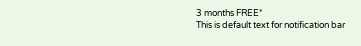3 months FREE*
This is default text for notification bar